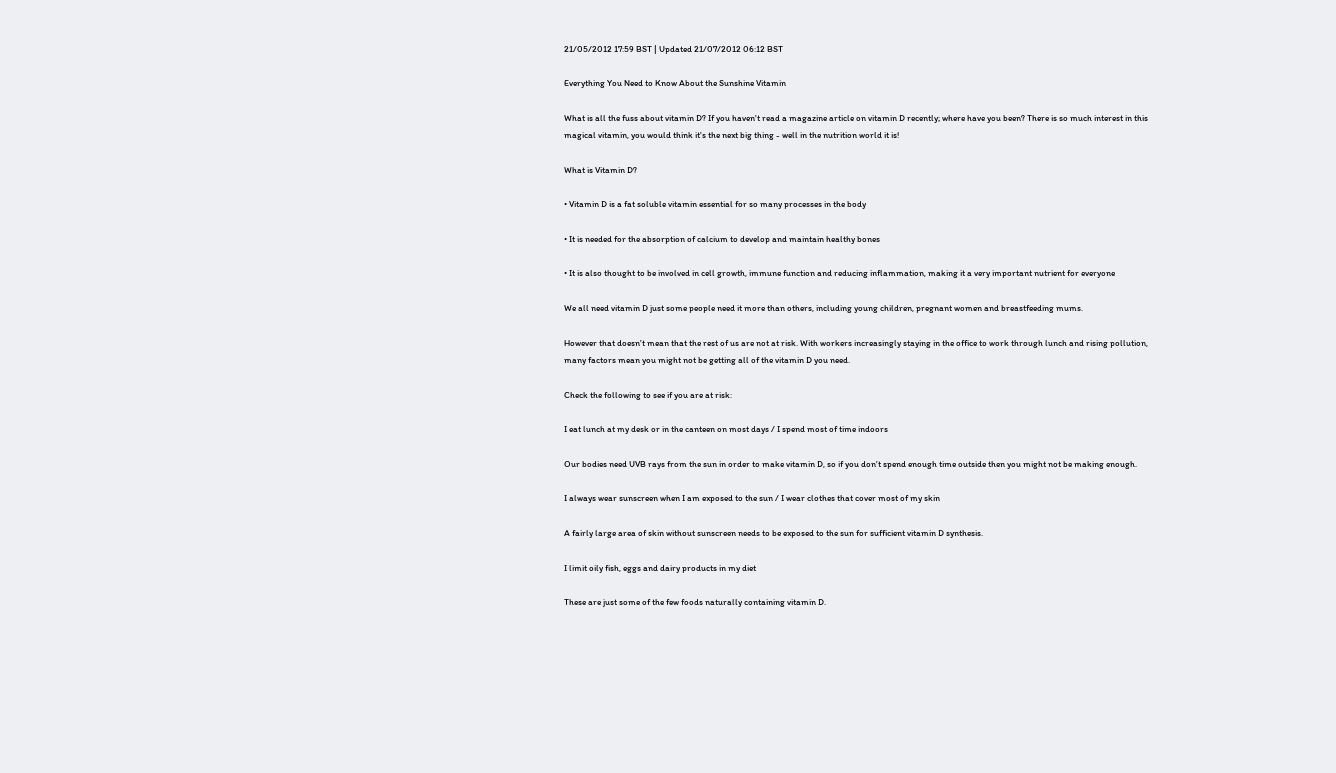21/05/2012 17:59 BST | Updated 21/07/2012 06:12 BST

Everything You Need to Know About the Sunshine Vitamin

What is all the fuss about vitamin D? If you haven't read a magazine article on vitamin D recently; where have you been? There is so much interest in this magical vitamin, you would think it's the next big thing - well in the nutrition world it is!

What is Vitamin D?

• Vitamin D is a fat soluble vitamin essential for so many processes in the body

• It is needed for the absorption of calcium to develop and maintain healthy bones

• It is also thought to be involved in cell growth, immune function and reducing inflammation, making it a very important nutrient for everyone

We all need vitamin D just some people need it more than others, including young children, pregnant women and breastfeeding mums.

However that doesn't mean that the rest of us are not at risk. With workers increasingly staying in the office to work through lunch and rising pollution, many factors mean you might not be getting all of the vitamin D you need.

Check the following to see if you are at risk:

I eat lunch at my desk or in the canteen on most days / I spend most of time indoors

Our bodies need UVB rays from the sun in order to make vitamin D, so if you don't spend enough time outside then you might not be making enough.

I always wear sunscreen when I am exposed to the sun / I wear clothes that cover most of my skin

A fairly large area of skin without sunscreen needs to be exposed to the sun for sufficient vitamin D synthesis.

I limit oily fish, eggs and dairy products in my diet

These are just some of the few foods naturally containing vitamin D.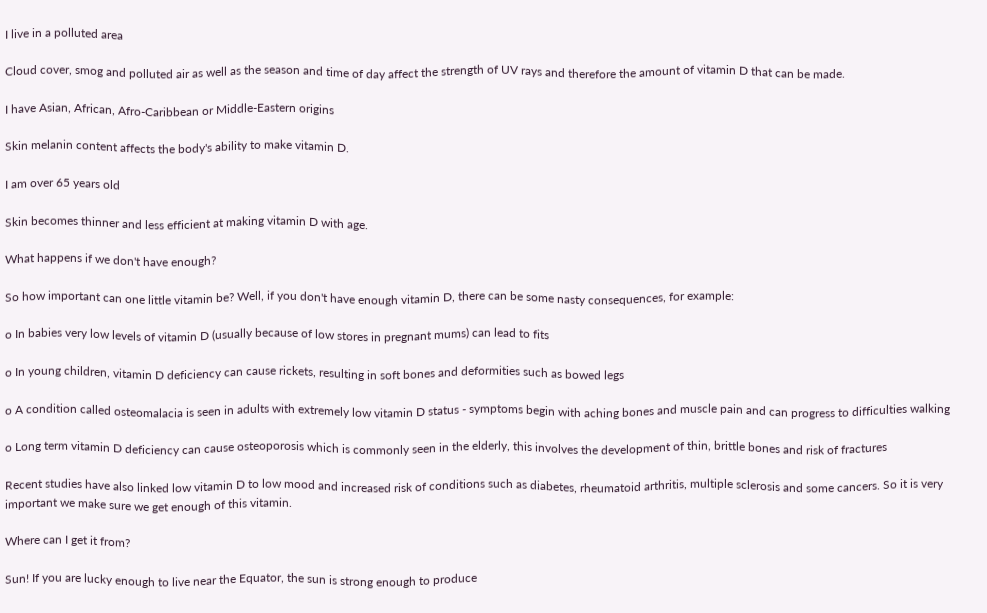I live in a polluted area

Cloud cover, smog and polluted air as well as the season and time of day affect the strength of UV rays and therefore the amount of vitamin D that can be made.

I have Asian, African, Afro-Caribbean or Middle-Eastern origins

Skin melanin content affects the body's ability to make vitamin D.

I am over 65 years old

Skin becomes thinner and less efficient at making vitamin D with age.

What happens if we don't have enough?

So how important can one little vitamin be? Well, if you don't have enough vitamin D, there can be some nasty consequences, for example:

o In babies very low levels of vitamin D (usually because of low stores in pregnant mums) can lead to fits

o In young children, vitamin D deficiency can cause rickets, resulting in soft bones and deformities such as bowed legs

o A condition called osteomalacia is seen in adults with extremely low vitamin D status - symptoms begin with aching bones and muscle pain and can progress to difficulties walking

o Long term vitamin D deficiency can cause osteoporosis which is commonly seen in the elderly, this involves the development of thin, brittle bones and risk of fractures

Recent studies have also linked low vitamin D to low mood and increased risk of conditions such as diabetes, rheumatoid arthritis, multiple sclerosis and some cancers. So it is very important we make sure we get enough of this vitamin.

Where can I get it from?

Sun! If you are lucky enough to live near the Equator, the sun is strong enough to produce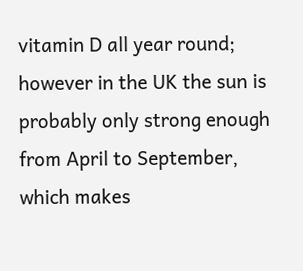vitamin D all year round; however in the UK the sun is probably only strong enough from April to September, which makes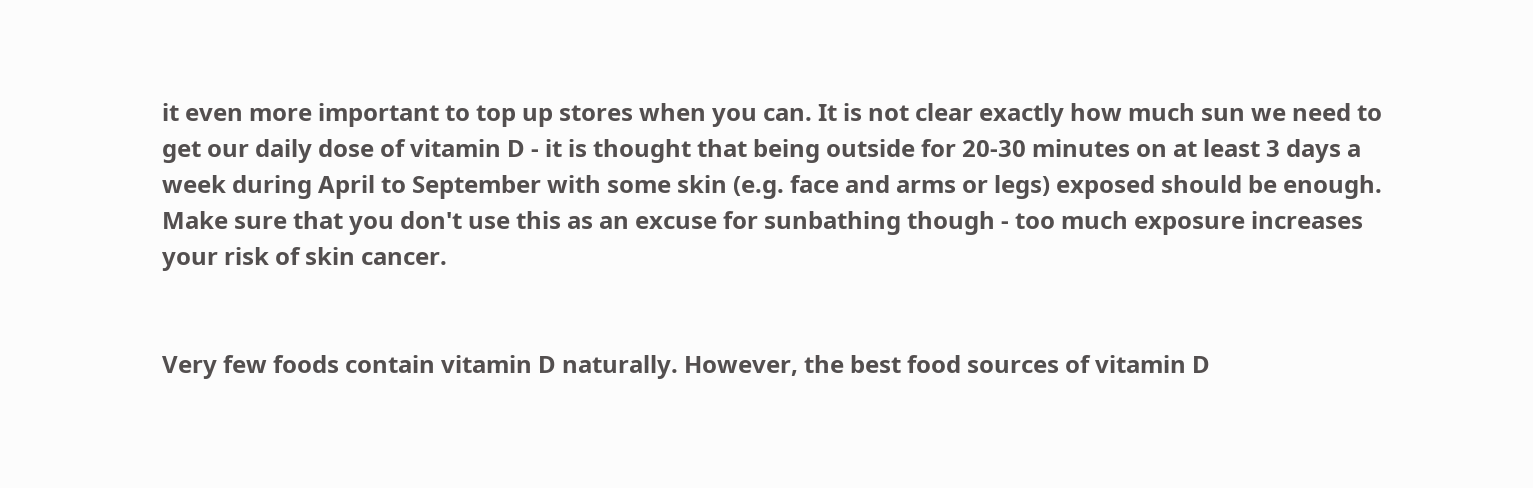it even more important to top up stores when you can. It is not clear exactly how much sun we need to get our daily dose of vitamin D - it is thought that being outside for 20-30 minutes on at least 3 days a week during April to September with some skin (e.g. face and arms or legs) exposed should be enough. Make sure that you don't use this as an excuse for sunbathing though - too much exposure increases your risk of skin cancer.


Very few foods contain vitamin D naturally. However, the best food sources of vitamin D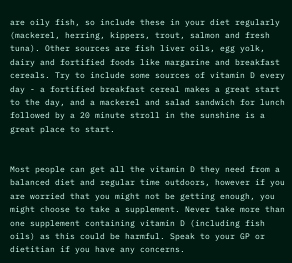are oily fish, so include these in your diet regularly (mackerel, herring, kippers, trout, salmon and fresh tuna). Other sources are fish liver oils, egg yolk, dairy and fortified foods like margarine and breakfast cereals. Try to include some sources of vitamin D every day - a fortified breakfast cereal makes a great start to the day, and a mackerel and salad sandwich for lunch followed by a 20 minute stroll in the sunshine is a great place to start.


Most people can get all the vitamin D they need from a balanced diet and regular time outdoors, however if you are worried that you might not be getting enough, you might choose to take a supplement. Never take more than one supplement containing vitamin D (including fish oils) as this could be harmful. Speak to your GP or dietitian if you have any concerns.